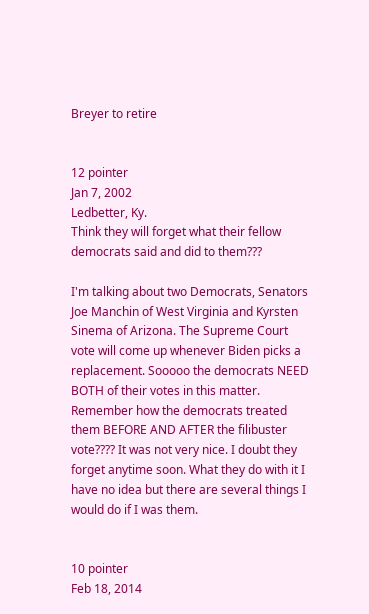Breyer to retire


12 pointer
Jan 7, 2002
Ledbetter, Ky.
Think they will forget what their fellow democrats said and did to them???

I'm talking about two Democrats, Senators Joe Manchin of West Virginia and Kyrsten Sinema of Arizona. The Supreme Court vote will come up whenever Biden picks a replacement. Sooooo the democrats NEED BOTH of their votes in this matter. Remember how the democrats treated them BEFORE AND AFTER the filibuster vote???? It was not very nice. I doubt they forget anytime soon. What they do with it I have no idea but there are several things I would do if I was them.


10 pointer
Feb 18, 2014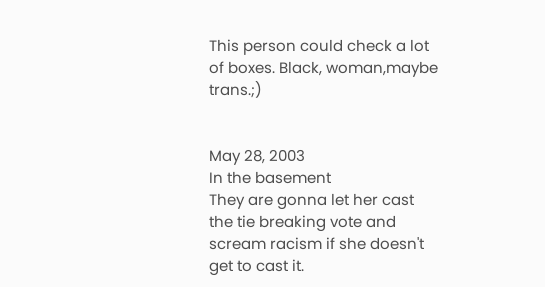This person could check a lot of boxes. Black, woman,maybe trans.;)


May 28, 2003
In the basement
They are gonna let her cast the tie breaking vote and scream racism if she doesn't get to cast it.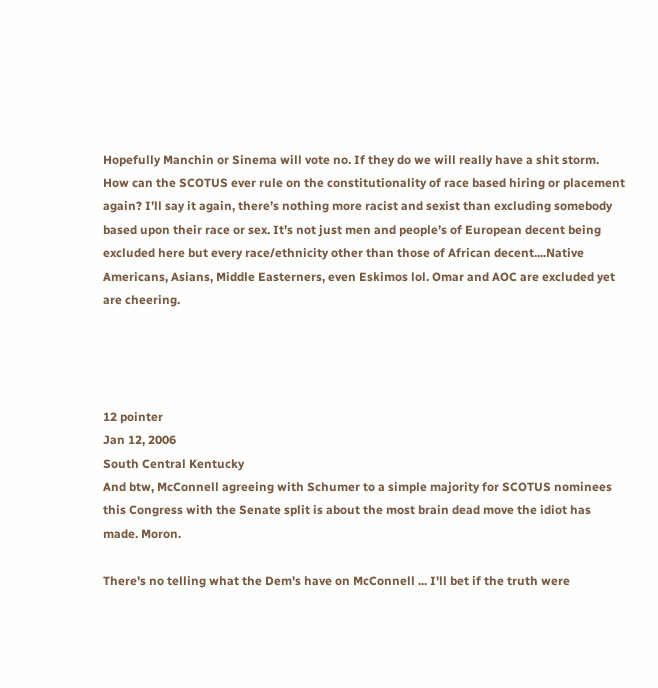Hopefully Manchin or Sinema will vote no. If they do we will really have a shit storm.
How can the SCOTUS ever rule on the constitutionality of race based hiring or placement again? I’ll say it again, there’s nothing more racist and sexist than excluding somebody based upon their race or sex. It’s not just men and people’s of European decent being excluded here but every race/ethnicity other than those of African decent....Native Americans, Asians, Middle Easterners, even Eskimos lol. Omar and AOC are excluded yet are cheering.




12 pointer
Jan 12, 2006
South Central Kentucky
And btw, McConnell agreeing with Schumer to a simple majority for SCOTUS nominees this Congress with the Senate split is about the most brain dead move the idiot has made. Moron.

There's no telling what the Dem's have on McConnell ... I'll bet if the truth were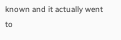known and it actually went to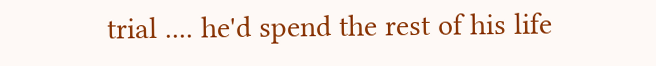trial .... he'd spend the rest of his life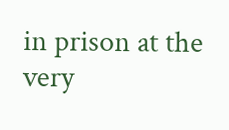in prison at the very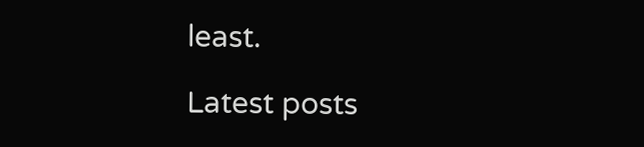least.

Latest posts